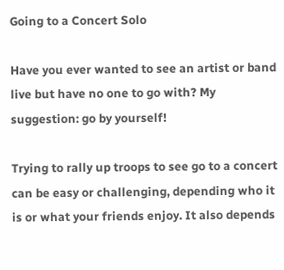Going to a Concert Solo

Have you ever wanted to see an artist or band live but have no one to go with? My suggestion: go by yourself!

Trying to rally up troops to see go to a concert can be easy or challenging, depending who it is or what your friends enjoy. It also depends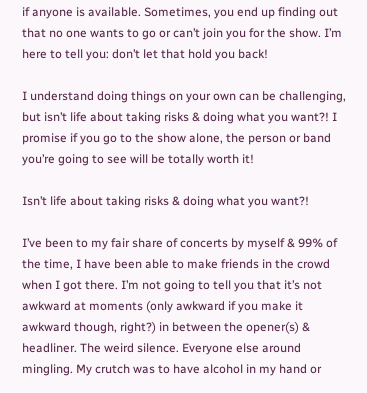if anyone is available. Sometimes, you end up finding out that no one wants to go or can’t join you for the show. I’m here to tell you: don’t let that hold you back!

I understand doing things on your own can be challenging, but isn’t life about taking risks & doing what you want?! I promise if you go to the show alone, the person or band you’re going to see will be totally worth it!

Isn’t life about taking risks & doing what you want?!

I’ve been to my fair share of concerts by myself & 99% of the time, I have been able to make friends in the crowd when I got there. I’m not going to tell you that it’s not awkward at moments (only awkward if you make it awkward though, right?) in between the opener(s) & headliner. The weird silence. Everyone else around mingling. My crutch was to have alcohol in my hand or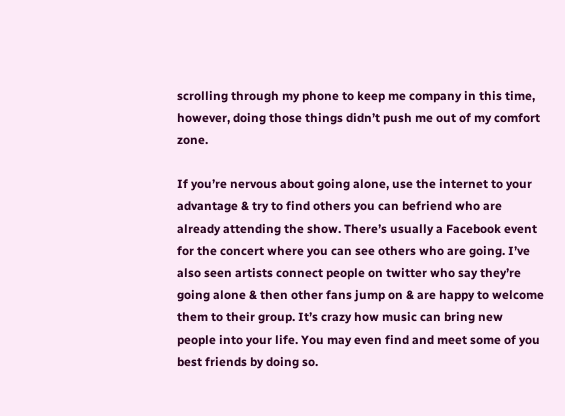scrolling through my phone to keep me company in this time, however, doing those things didn’t push me out of my comfort zone.

If you’re nervous about going alone, use the internet to your advantage & try to find others you can befriend who are already attending the show. There’s usually a Facebook event for the concert where you can see others who are going. I’ve also seen artists connect people on twitter who say they’re going alone & then other fans jump on & are happy to welcome them to their group. It’s crazy how music can bring new people into your life. You may even find and meet some of you best friends by doing so.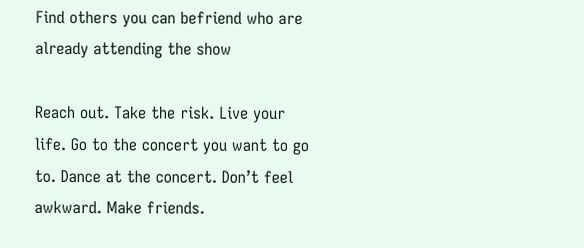Find others you can befriend who are already attending the show

Reach out. Take the risk. Live your life. Go to the concert you want to go to. Dance at the concert. Don’t feel awkward. Make friends.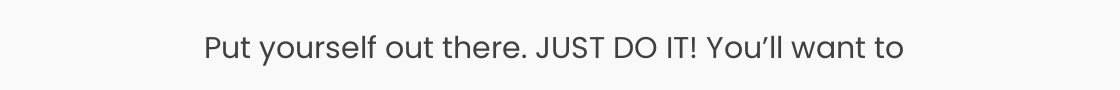Put yourself out there. JUST DO IT! You’ll want to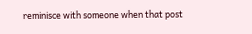reminisce with someone when that post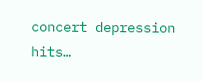concert depression hits…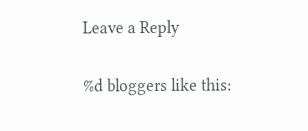Leave a Reply

%d bloggers like this: